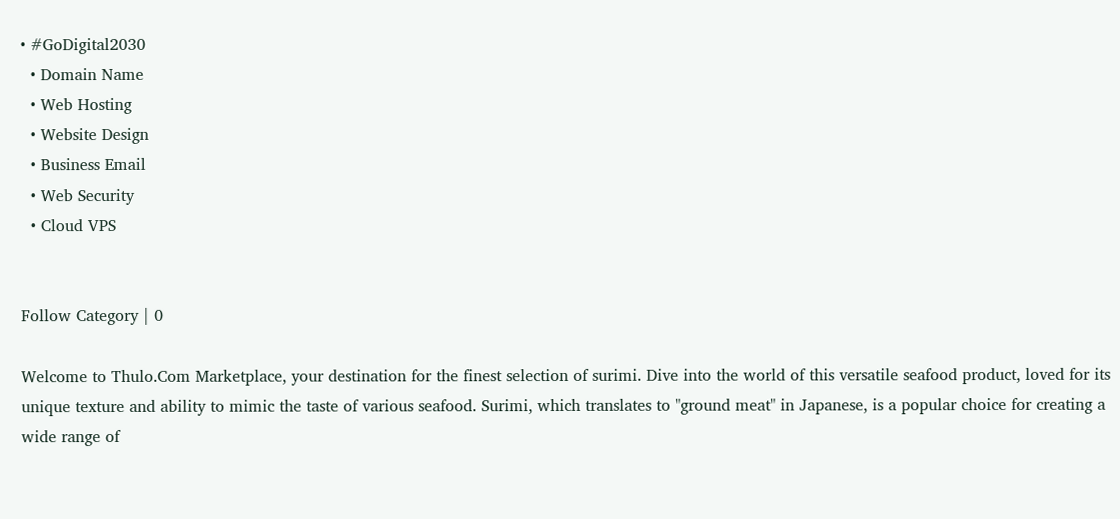• #GoDigital2030
  • Domain Name
  • Web Hosting
  • Website Design
  • Business Email
  • Web Security
  • Cloud VPS


Follow Category | 0

Welcome to Thulo.Com Marketplace, your destination for the finest selection of surimi. Dive into the world of this versatile seafood product, loved for its unique texture and ability to mimic the taste of various seafood. Surimi, which translates to "ground meat" in Japanese, is a popular choice for creating a wide range of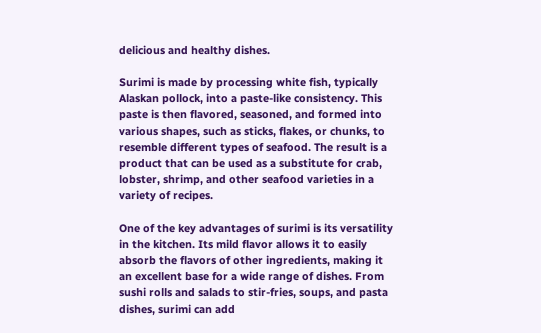delicious and healthy dishes.

Surimi is made by processing white fish, typically Alaskan pollock, into a paste-like consistency. This paste is then flavored, seasoned, and formed into various shapes, such as sticks, flakes, or chunks, to resemble different types of seafood. The result is a product that can be used as a substitute for crab, lobster, shrimp, and other seafood varieties in a variety of recipes.

One of the key advantages of surimi is its versatility in the kitchen. Its mild flavor allows it to easily absorb the flavors of other ingredients, making it an excellent base for a wide range of dishes. From sushi rolls and salads to stir-fries, soups, and pasta dishes, surimi can add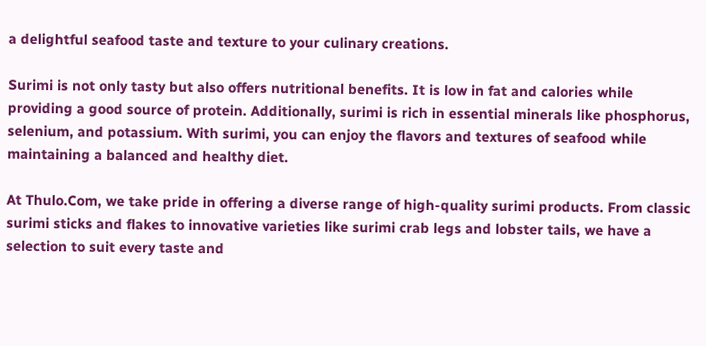a delightful seafood taste and texture to your culinary creations.

Surimi is not only tasty but also offers nutritional benefits. It is low in fat and calories while providing a good source of protein. Additionally, surimi is rich in essential minerals like phosphorus, selenium, and potassium. With surimi, you can enjoy the flavors and textures of seafood while maintaining a balanced and healthy diet.

At Thulo.Com, we take pride in offering a diverse range of high-quality surimi products. From classic surimi sticks and flakes to innovative varieties like surimi crab legs and lobster tails, we have a selection to suit every taste and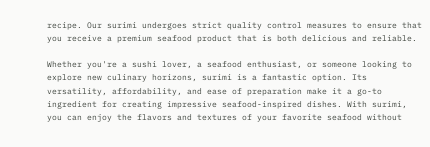recipe. Our surimi undergoes strict quality control measures to ensure that you receive a premium seafood product that is both delicious and reliable.

Whether you're a sushi lover, a seafood enthusiast, or someone looking to explore new culinary horizons, surimi is a fantastic option. Its versatility, affordability, and ease of preparation make it a go-to ingredient for creating impressive seafood-inspired dishes. With surimi, you can enjoy the flavors and textures of your favorite seafood without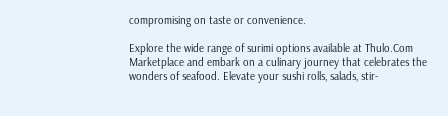compromising on taste or convenience.

Explore the wide range of surimi options available at Thulo.Com Marketplace and embark on a culinary journey that celebrates the wonders of seafood. Elevate your sushi rolls, salads, stir-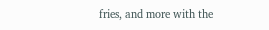fries, and more with the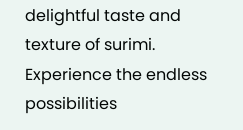delightful taste and texture of surimi. Experience the endless possibilities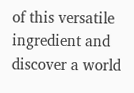of this versatile ingredient and discover a world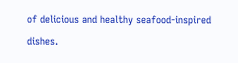of delicious and healthy seafood-inspired dishes.